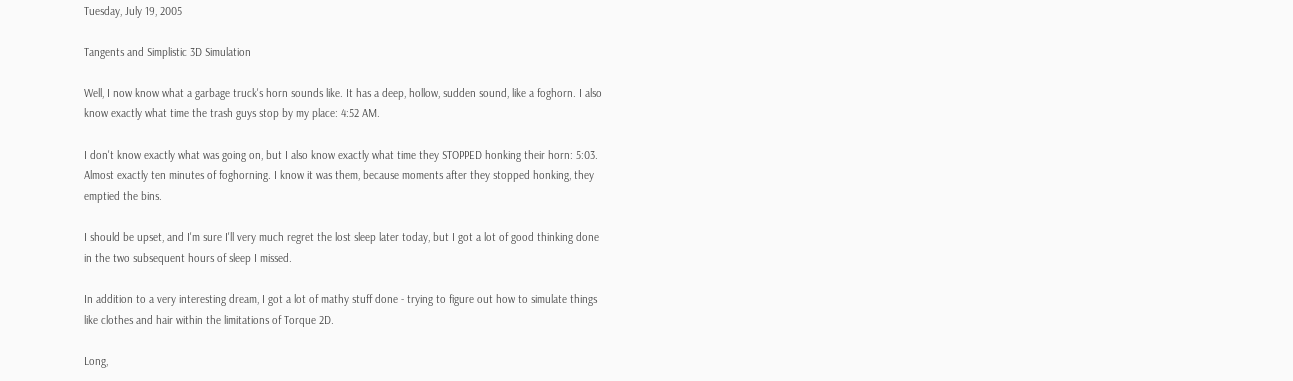Tuesday, July 19, 2005

Tangents and Simplistic 3D Simulation

Well, I now know what a garbage truck's horn sounds like. It has a deep, hollow, sudden sound, like a foghorn. I also know exactly what time the trash guys stop by my place: 4:52 AM.

I don't know exactly what was going on, but I also know exactly what time they STOPPED honking their horn: 5:03. Almost exactly ten minutes of foghorning. I know it was them, because moments after they stopped honking, they emptied the bins.

I should be upset, and I'm sure I'll very much regret the lost sleep later today, but I got a lot of good thinking done in the two subsequent hours of sleep I missed.

In addition to a very interesting dream, I got a lot of mathy stuff done - trying to figure out how to simulate things like clothes and hair within the limitations of Torque 2D.

Long,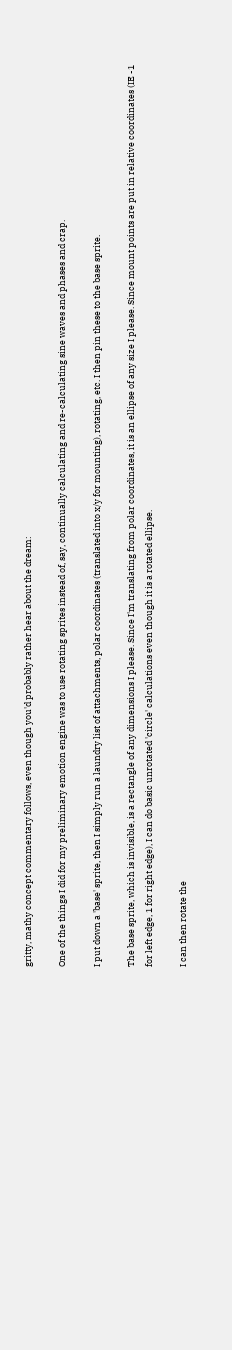gritty, mathy concept commentary follows, even though you'd probably rather hear about the dream:

One of the things I did for my preliminary emotion engine was to use rotating sprites instead of, say, continually calculating and re-calculating sine waves and phases and crap.

I put down a 'base' sprite, then I simply run a laundry list of attachments, polar coordinates (translated into x/y for mounting), rotating, etc. I then pin these to the base sprite.

The base sprite, which is invisible, is a rectangle of any dimensions I please. Since I'm translating from polar coordinates, it is an ellipse of any size I please. Since mount points are put in relative coordinates (IE -1 for left edge, 1 for right edge), I can do basic unrotated 'circle' calculations even though it is a rotated ellipse.

I can then rotate the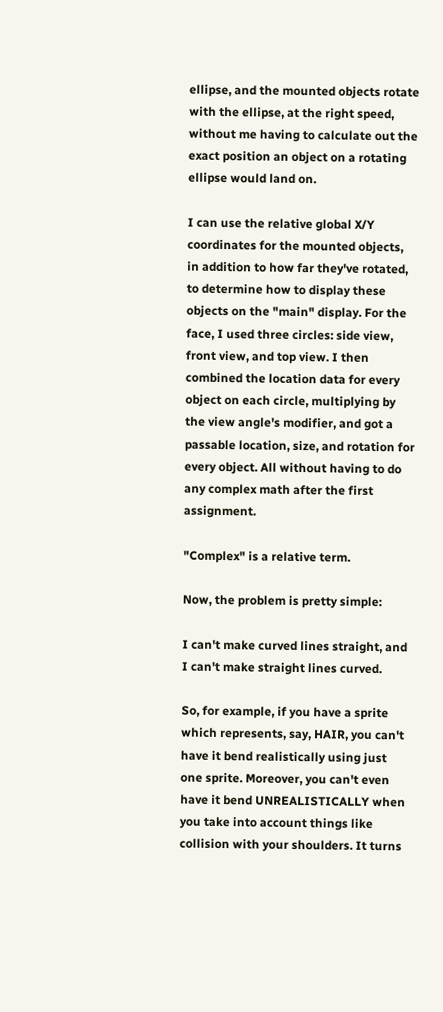ellipse, and the mounted objects rotate with the ellipse, at the right speed, without me having to calculate out the exact position an object on a rotating ellipse would land on.

I can use the relative global X/Y coordinates for the mounted objects, in addition to how far they've rotated, to determine how to display these objects on the "main" display. For the face, I used three circles: side view, front view, and top view. I then combined the location data for every object on each circle, multiplying by the view angle's modifier, and got a passable location, size, and rotation for every object. All without having to do any complex math after the first assignment.

"Complex" is a relative term.

Now, the problem is pretty simple:

I can't make curved lines straight, and I can't make straight lines curved.

So, for example, if you have a sprite which represents, say, HAIR, you can't have it bend realistically using just one sprite. Moreover, you can't even have it bend UNREALISTICALLY when you take into account things like collision with your shoulders. It turns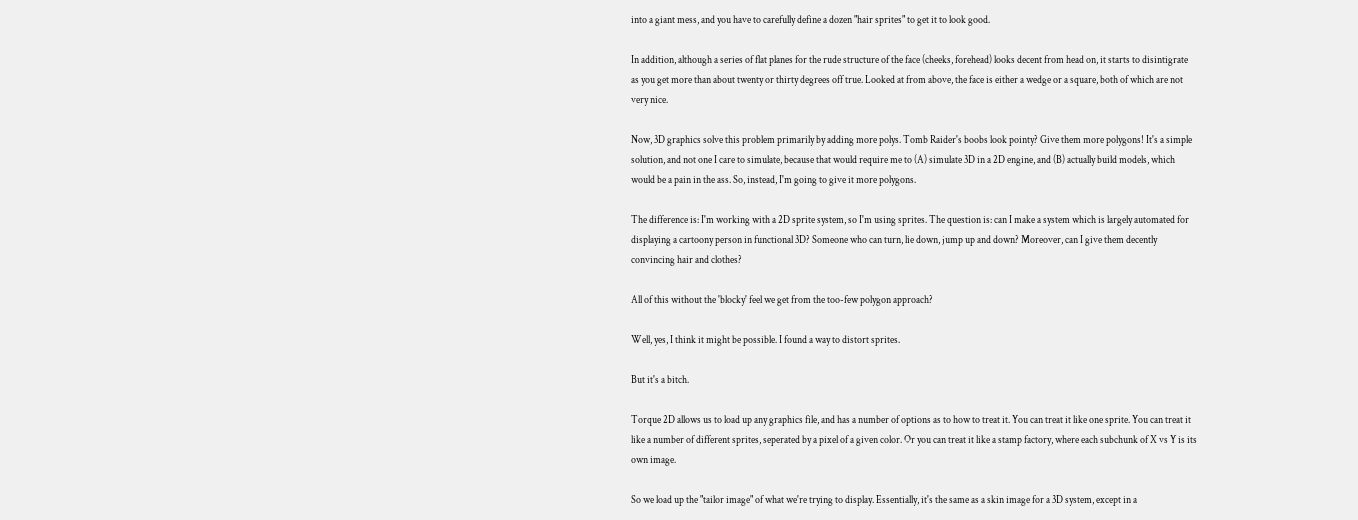into a giant mess, and you have to carefully define a dozen "hair sprites" to get it to look good.

In addition, although a series of flat planes for the rude structure of the face (cheeks, forehead) looks decent from head on, it starts to disintigrate as you get more than about twenty or thirty degrees off true. Looked at from above, the face is either a wedge or a square, both of which are not very nice.

Now, 3D graphics solve this problem primarily by adding more polys. Tomb Raider's boobs look pointy? Give them more polygons! It's a simple solution, and not one I care to simulate, because that would require me to (A) simulate 3D in a 2D engine, and (B) actually build models, which would be a pain in the ass. So, instead, I'm going to give it more polygons.

The difference is: I'm working with a 2D sprite system, so I'm using sprites. The question is: can I make a system which is largely automated for displaying a cartoony person in functional 3D? Someone who can turn, lie down, jump up and down? Moreover, can I give them decently convincing hair and clothes?

All of this without the 'blocky' feel we get from the too-few polygon approach?

Well, yes, I think it might be possible. I found a way to distort sprites.

But it's a bitch.

Torque 2D allows us to load up any graphics file, and has a number of options as to how to treat it. You can treat it like one sprite. You can treat it like a number of different sprites, seperated by a pixel of a given color. Or you can treat it like a stamp factory, where each subchunk of X vs Y is its own image.

So we load up the "tailor image" of what we're trying to display. Essentially, it's the same as a skin image for a 3D system, except in a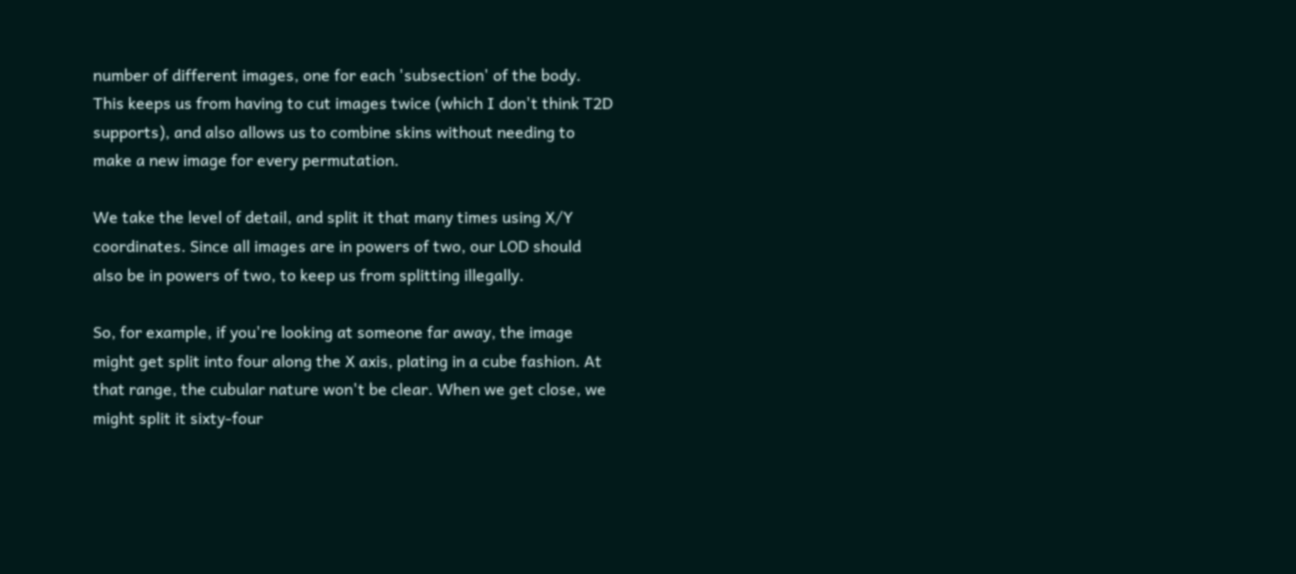number of different images, one for each 'subsection' of the body. This keeps us from having to cut images twice (which I don't think T2D supports), and also allows us to combine skins without needing to make a new image for every permutation.

We take the level of detail, and split it that many times using X/Y coordinates. Since all images are in powers of two, our LOD should also be in powers of two, to keep us from splitting illegally.

So, for example, if you're looking at someone far away, the image might get split into four along the X axis, plating in a cube fashion. At that range, the cubular nature won't be clear. When we get close, we might split it sixty-four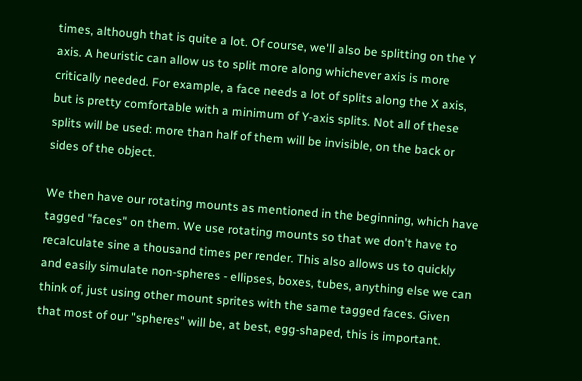times, although that is quite a lot. Of course, we'll also be splitting on the Y axis. A heuristic can allow us to split more along whichever axis is more critically needed. For example, a face needs a lot of splits along the X axis, but is pretty comfortable with a minimum of Y-axis splits. Not all of these splits will be used: more than half of them will be invisible, on the back or sides of the object.

We then have our rotating mounts as mentioned in the beginning, which have tagged "faces" on them. We use rotating mounts so that we don't have to recalculate sine a thousand times per render. This also allows us to quickly and easily simulate non-spheres - ellipses, boxes, tubes, anything else we can think of, just using other mount sprites with the same tagged faces. Given that most of our "spheres" will be, at best, egg-shaped, this is important.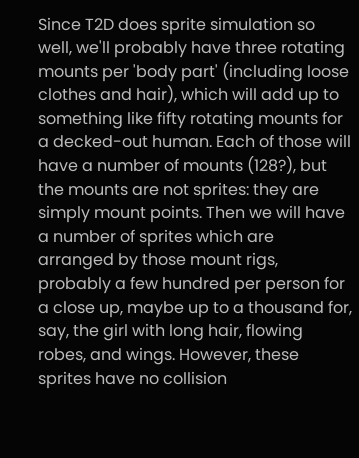Since T2D does sprite simulation so well, we'll probably have three rotating mounts per 'body part' (including loose clothes and hair), which will add up to something like fifty rotating mounts for a decked-out human. Each of those will have a number of mounts (128?), but the mounts are not sprites: they are simply mount points. Then we will have a number of sprites which are arranged by those mount rigs, probably a few hundred per person for a close up, maybe up to a thousand for, say, the girl with long hair, flowing robes, and wings. However, these sprites have no collision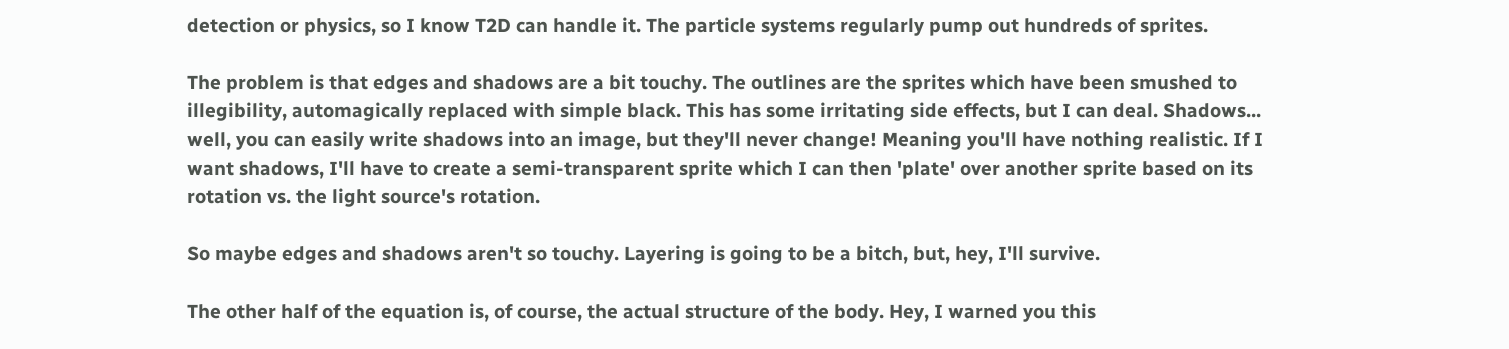detection or physics, so I know T2D can handle it. The particle systems regularly pump out hundreds of sprites.

The problem is that edges and shadows are a bit touchy. The outlines are the sprites which have been smushed to illegibility, automagically replaced with simple black. This has some irritating side effects, but I can deal. Shadows... well, you can easily write shadows into an image, but they'll never change! Meaning you'll have nothing realistic. If I want shadows, I'll have to create a semi-transparent sprite which I can then 'plate' over another sprite based on its rotation vs. the light source's rotation.

So maybe edges and shadows aren't so touchy. Layering is going to be a bitch, but, hey, I'll survive.

The other half of the equation is, of course, the actual structure of the body. Hey, I warned you this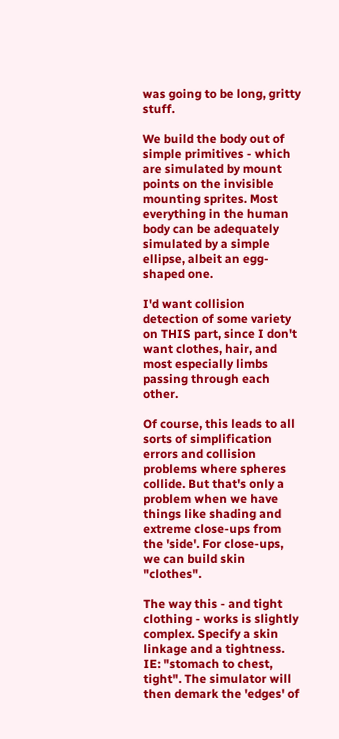was going to be long, gritty stuff.

We build the body out of simple primitives - which are simulated by mount points on the invisible mounting sprites. Most everything in the human body can be adequately simulated by a simple ellipse, albeit an egg-shaped one.

I'd want collision detection of some variety on THIS part, since I don't want clothes, hair, and most especially limbs passing through each other.

Of course, this leads to all sorts of simplification errors and collision problems where spheres collide. But that's only a problem when we have things like shading and extreme close-ups from the 'side'. For close-ups, we can build skin "clothes".

The way this - and tight clothing - works is slightly complex. Specify a skin linkage and a tightness. IE: "stomach to chest, tight". The simulator will then demark the 'edges' of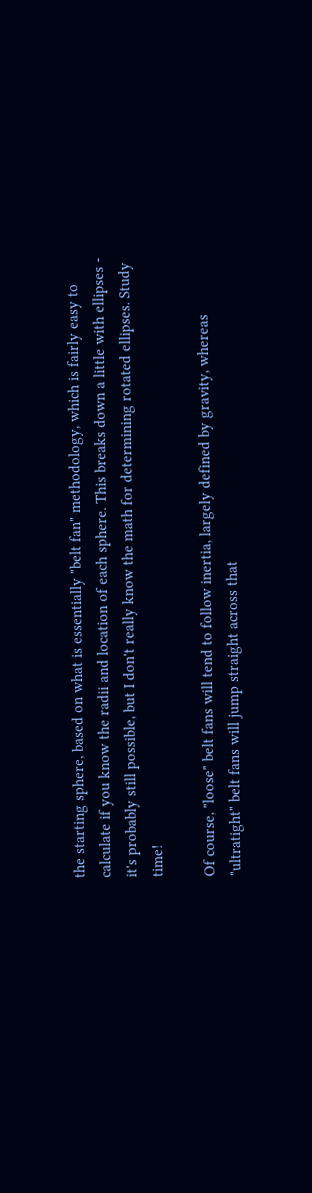the starting sphere, based on what is essentially "belt fan" methodology, which is fairly easy to calculate if you know the radii and location of each sphere. This breaks down a little with ellipses - it's probably still possible, but I don't really know the math for determining rotated ellipses. Study time!

Of course, "loose" belt fans will tend to follow inertia, largely defined by gravity, whereas "ultratight" belt fans will jump straight across that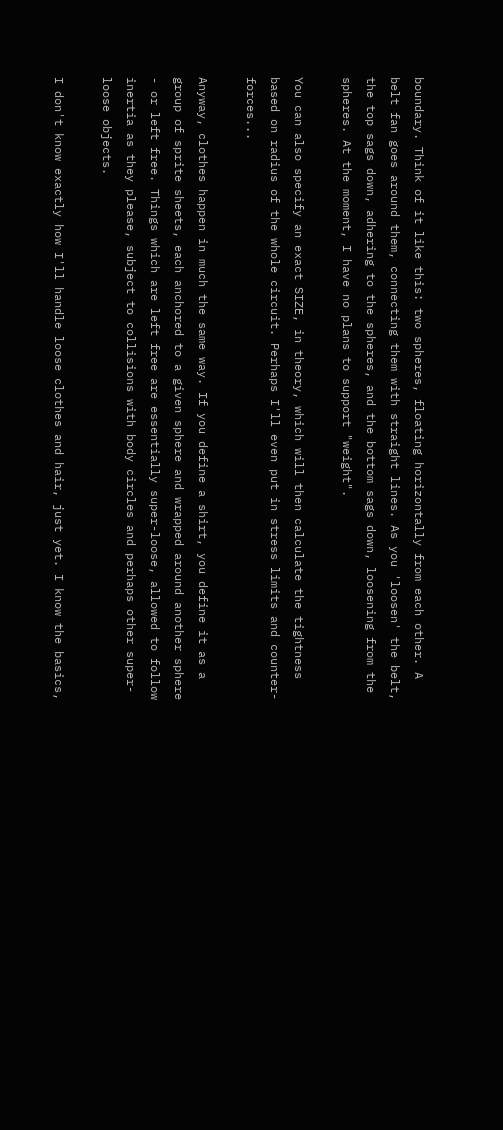boundary. Think of it like this: two spheres, floating horizontally from each other. A belt fan goes around them, connecting them with straight lines. As you 'loosen' the belt, the top sags down, adhering to the spheres, and the bottom sags down, loosening from the spheres. At the moment, I have no plans to support "weight".

You can also specify an exact SIZE, in theory, which will then calculate the tightness based on radius of the whole circuit. Perhaps I'll even put in stress limits and counter-forces...

Anyway, clothes happen in much the same way. If you define a shirt, you define it as a group of sprite sheets, each anchored to a given sphere and wrapped around another sphere - or left free. Things which are left free are essentially super-loose, allowed to follow inertia as they please, subject to collisions with body circles and perhaps other super-loose objects.

I don't know exactly how I'll handle loose clothes and hair, just yet. I know the basics,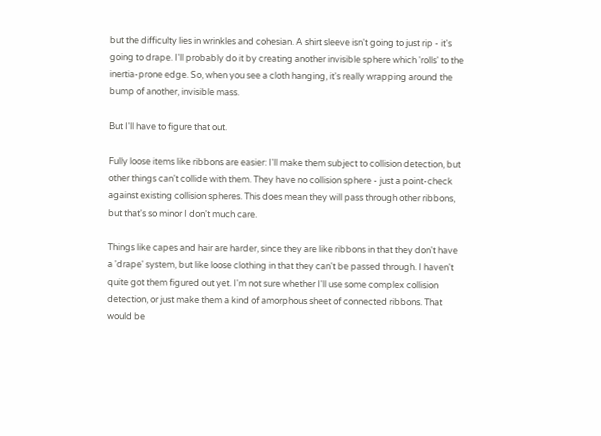but the difficulty lies in wrinkles and cohesian. A shirt sleeve isn't going to just rip - it's going to drape. I'll probably do it by creating another invisible sphere which 'rolls' to the inertia-prone edge. So, when you see a cloth hanging, it's really wrapping around the bump of another, invisible mass.

But I'll have to figure that out.

Fully loose items like ribbons are easier: I'll make them subject to collision detection, but other things can't collide with them. They have no collision sphere - just a point-check against existing collision spheres. This does mean they will pass through other ribbons, but that's so minor I don't much care.

Things like capes and hair are harder, since they are like ribbons in that they don't have a 'drape' system, but like loose clothing in that they can't be passed through. I haven't quite got them figured out yet. I'm not sure whether I'll use some complex collision detection, or just make them a kind of amorphous sheet of connected ribbons. That would be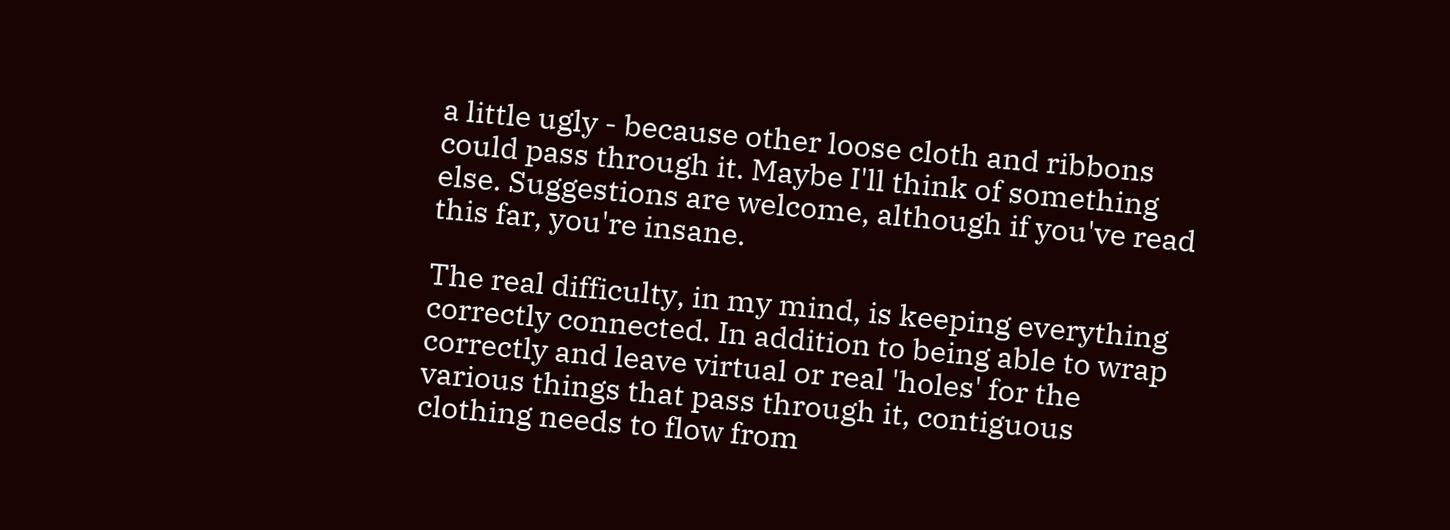a little ugly - because other loose cloth and ribbons could pass through it. Maybe I'll think of something else. Suggestions are welcome, although if you've read this far, you're insane.

The real difficulty, in my mind, is keeping everything correctly connected. In addition to being able to wrap correctly and leave virtual or real 'holes' for the various things that pass through it, contiguous clothing needs to flow from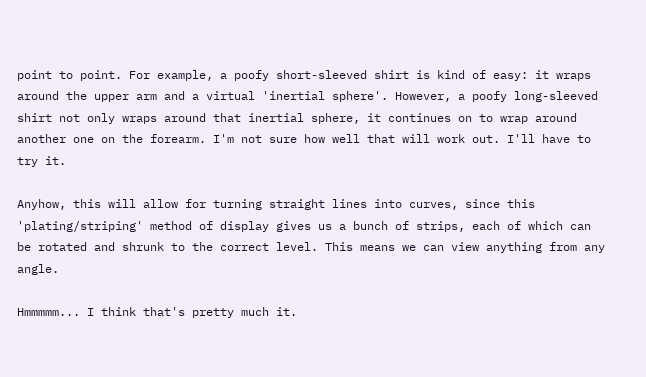point to point. For example, a poofy short-sleeved shirt is kind of easy: it wraps around the upper arm and a virtual 'inertial sphere'. However, a poofy long-sleeved shirt not only wraps around that inertial sphere, it continues on to wrap around another one on the forearm. I'm not sure how well that will work out. I'll have to try it.

Anyhow, this will allow for turning straight lines into curves, since this 'plating/striping' method of display gives us a bunch of strips, each of which can be rotated and shrunk to the correct level. This means we can view anything from any angle.

Hmmmmm... I think that's pretty much it.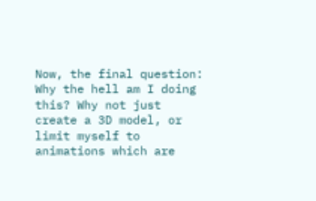Now, the final question: Why the hell am I doing this? Why not just create a 3D model, or limit myself to animations which are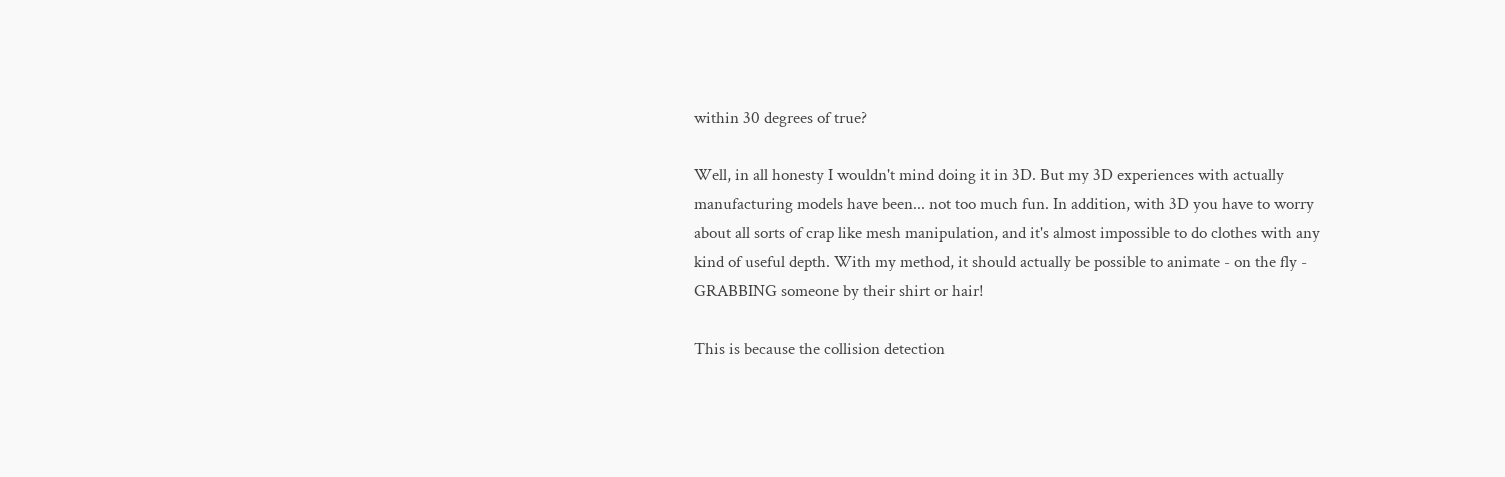within 30 degrees of true?

Well, in all honesty I wouldn't mind doing it in 3D. But my 3D experiences with actually manufacturing models have been... not too much fun. In addition, with 3D you have to worry about all sorts of crap like mesh manipulation, and it's almost impossible to do clothes with any kind of useful depth. With my method, it should actually be possible to animate - on the fly - GRABBING someone by their shirt or hair!

This is because the collision detection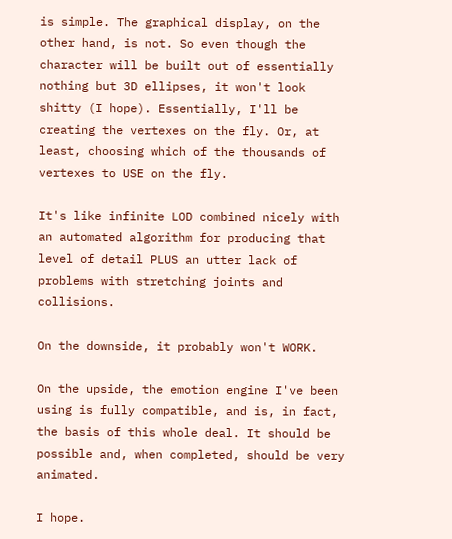is simple. The graphical display, on the other hand, is not. So even though the character will be built out of essentially nothing but 3D ellipses, it won't look shitty (I hope). Essentially, I'll be creating the vertexes on the fly. Or, at least, choosing which of the thousands of vertexes to USE on the fly.

It's like infinite LOD combined nicely with an automated algorithm for producing that level of detail PLUS an utter lack of problems with stretching joints and collisions.

On the downside, it probably won't WORK.

On the upside, the emotion engine I've been using is fully compatible, and is, in fact, the basis of this whole deal. It should be possible and, when completed, should be very animated.

I hope.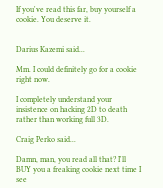If you've read this far, buy yourself a cookie. You deserve it.


Darius Kazemi said...

Mm. I could definitely go for a cookie right now.

I completely understand your insistence on hacking 2D to death rather than working full 3D.

Craig Perko said...

Damn, man, you read all that? I'll BUY you a freaking cookie next time I see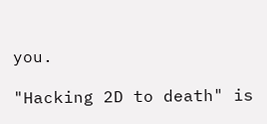you.

"Hacking 2D to death" is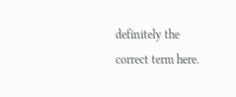definitely the correct term here.